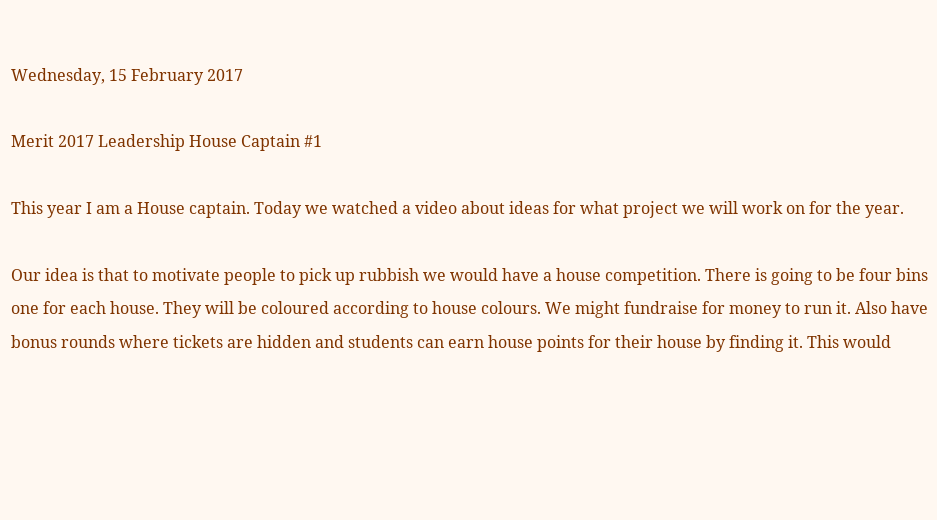Wednesday, 15 February 2017

Merit 2017 Leadership House Captain #1

This year I am a House captain. Today we watched a video about ideas for what project we will work on for the year.

Our idea is that to motivate people to pick up rubbish we would have a house competition. There is going to be four bins one for each house. They will be coloured according to house colours. We might fundraise for money to run it. Also have bonus rounds where tickets are hidden and students can earn house points for their house by finding it. This would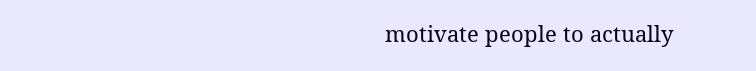motivate people to actually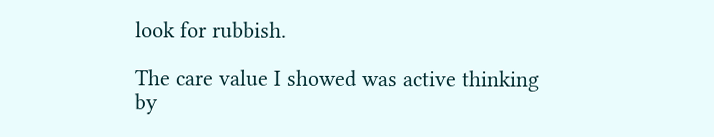look for rubbish.

The care value I showed was active thinking by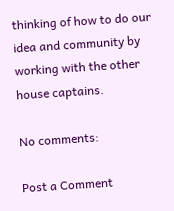thinking of how to do our idea and community by working with the other house captains.

No comments:

Post a Comment